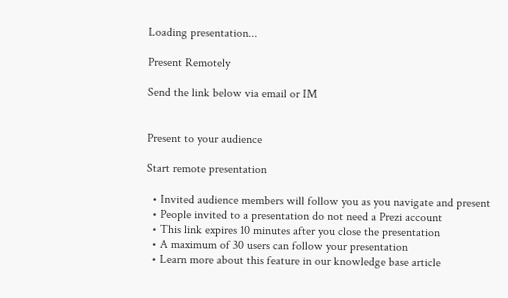Loading presentation...

Present Remotely

Send the link below via email or IM


Present to your audience

Start remote presentation

  • Invited audience members will follow you as you navigate and present
  • People invited to a presentation do not need a Prezi account
  • This link expires 10 minutes after you close the presentation
  • A maximum of 30 users can follow your presentation
  • Learn more about this feature in our knowledge base article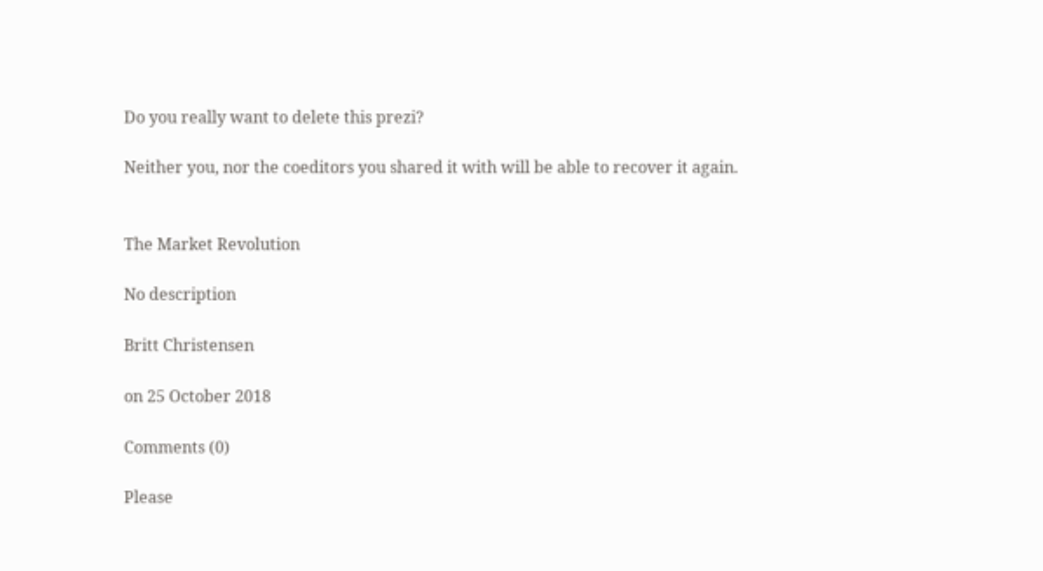Do you really want to delete this prezi?

Neither you, nor the coeditors you shared it with will be able to recover it again.


The Market Revolution

No description

Britt Christensen

on 25 October 2018

Comments (0)

Please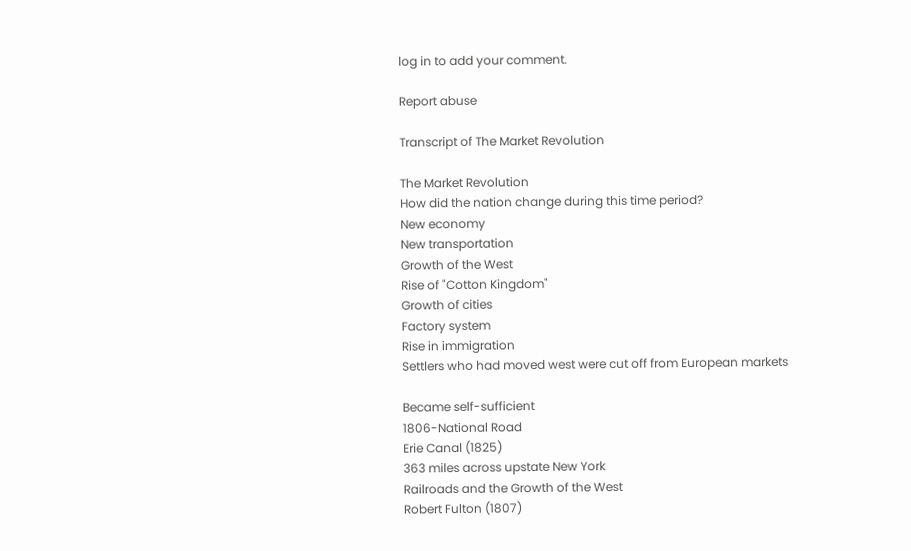log in to add your comment.

Report abuse

Transcript of The Market Revolution

The Market Revolution
How did the nation change during this time period?
New economy
New transportation
Growth of the West
Rise of "Cotton Kingdom"
Growth of cities
Factory system
Rise in immigration
Settlers who had moved west were cut off from European markets

Became self-sufficient
1806-National Road
Erie Canal (1825)
363 miles across upstate New York
Railroads and the Growth of the West
Robert Fulton (1807)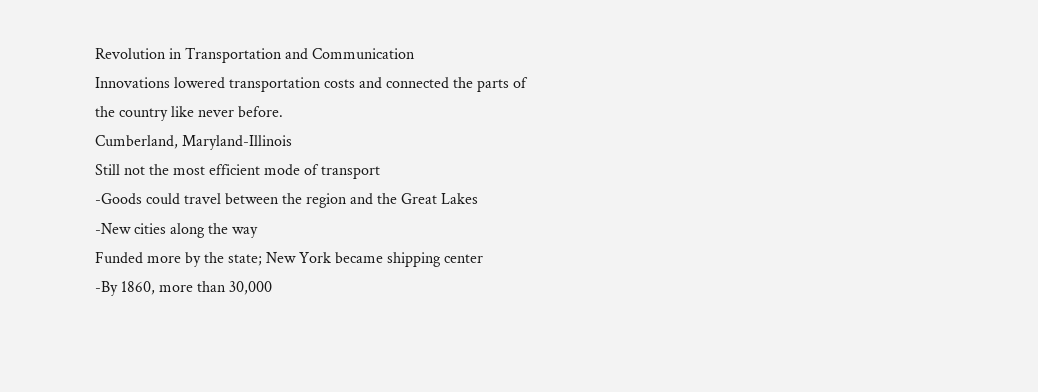Revolution in Transportation and Communication
Innovations lowered transportation costs and connected the parts of the country like never before.
Cumberland, Maryland-Illinois
Still not the most efficient mode of transport
-Goods could travel between the region and the Great Lakes
-New cities along the way
Funded more by the state; New York became shipping center
-By 1860, more than 30,000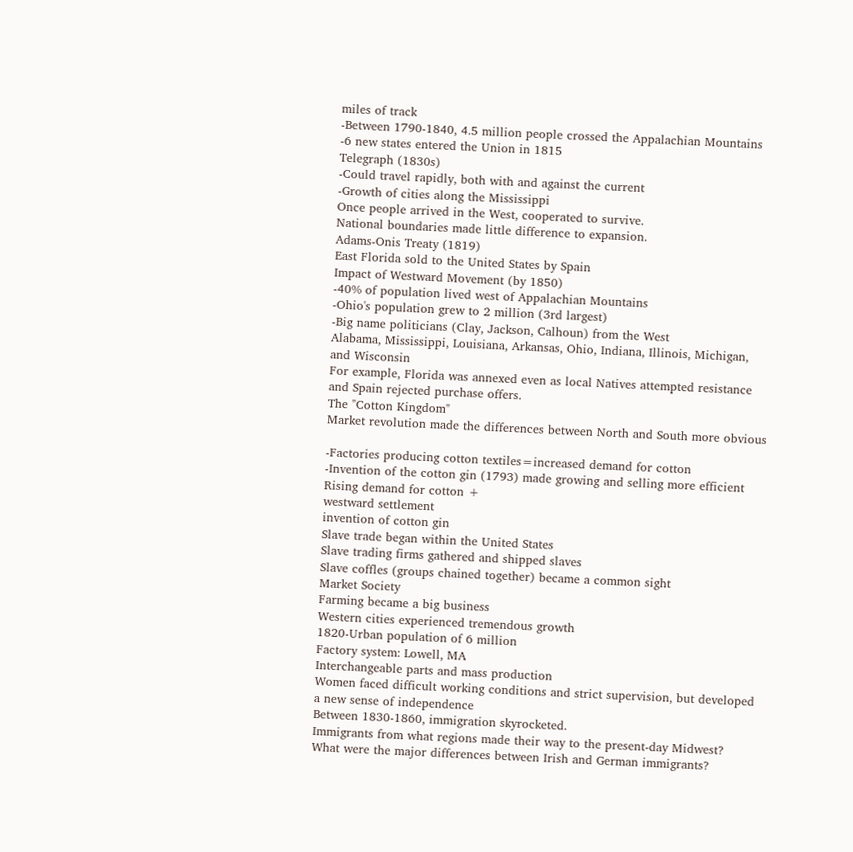miles of track
-Between 1790-1840, 4.5 million people crossed the Appalachian Mountains
-6 new states entered the Union in 1815
Telegraph (1830s)
-Could travel rapidly, both with and against the current
-Growth of cities along the Mississippi
Once people arrived in the West, cooperated to survive.
National boundaries made little difference to expansion.
Adams-Onis Treaty (1819)
East Florida sold to the United States by Spain
Impact of Westward Movement (by 1850)
-40% of population lived west of Appalachian Mountains
-Ohio's population grew to 2 million (3rd largest)
-Big name politicians (Clay, Jackson, Calhoun) from the West
Alabama, Mississippi, Louisiana, Arkansas, Ohio, Indiana, Illinois, Michigan, and Wisconsin
For example, Florida was annexed even as local Natives attempted resistance and Spain rejected purchase offers.
The "Cotton Kingdom"
Market revolution made the differences between North and South more obvious

-Factories producing cotton textiles=increased demand for cotton
-Invention of the cotton gin (1793) made growing and selling more efficient
Rising demand for cotton +
westward settlement
invention of cotton gin
Slave trade began within the United States
Slave trading firms gathered and shipped slaves
Slave coffles (groups chained together) became a common sight
Market Society
Farming became a big business
Western cities experienced tremendous growth
1820-Urban population of 6 million
Factory system: Lowell, MA
Interchangeable parts and mass production
Women faced difficult working conditions and strict supervision, but developed a new sense of independence
Between 1830-1860, immigration skyrocketed.
Immigrants from what regions made their way to the present-day Midwest?
What were the major differences between Irish and German immigrants?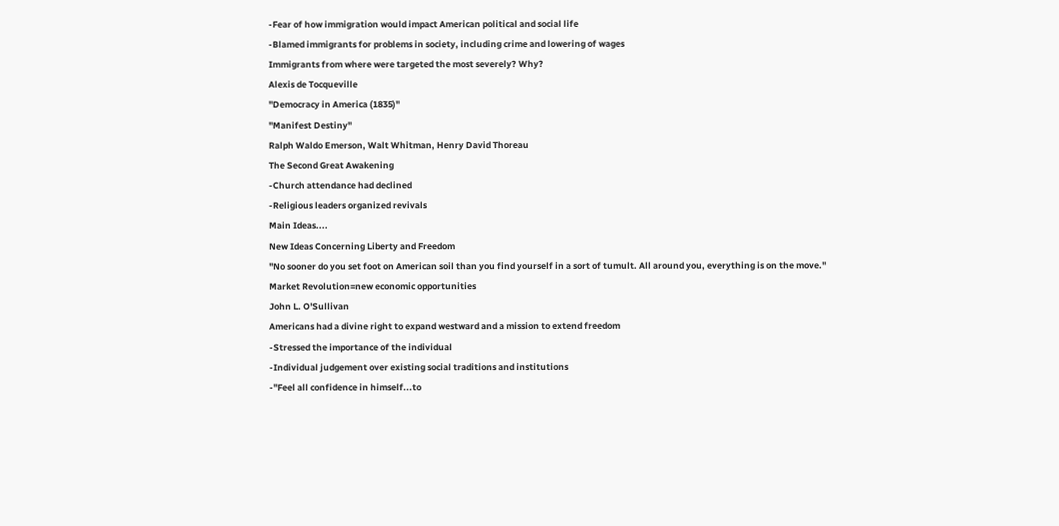-Fear of how immigration would impact American political and social life
-Blamed immigrants for problems in society, including crime and lowering of wages
Immigrants from where were targeted the most severely? Why?
Alexis de Tocqueville
"Democracy in America (1835)"
"Manifest Destiny"
Ralph Waldo Emerson, Walt Whitman, Henry David Thoreau
The Second Great Awakening
-Church attendance had declined
-Religious leaders organized revivals
Main Ideas....
New Ideas Concerning Liberty and Freedom
"No sooner do you set foot on American soil than you find yourself in a sort of tumult. All around you, everything is on the move."
Market Revolution=new economic opportunities
John L. O'Sullivan
Americans had a divine right to expand westward and a mission to extend freedom
-Stressed the importance of the individual
-Individual judgement over existing social traditions and institutions
-"Feel all confidence in himself...to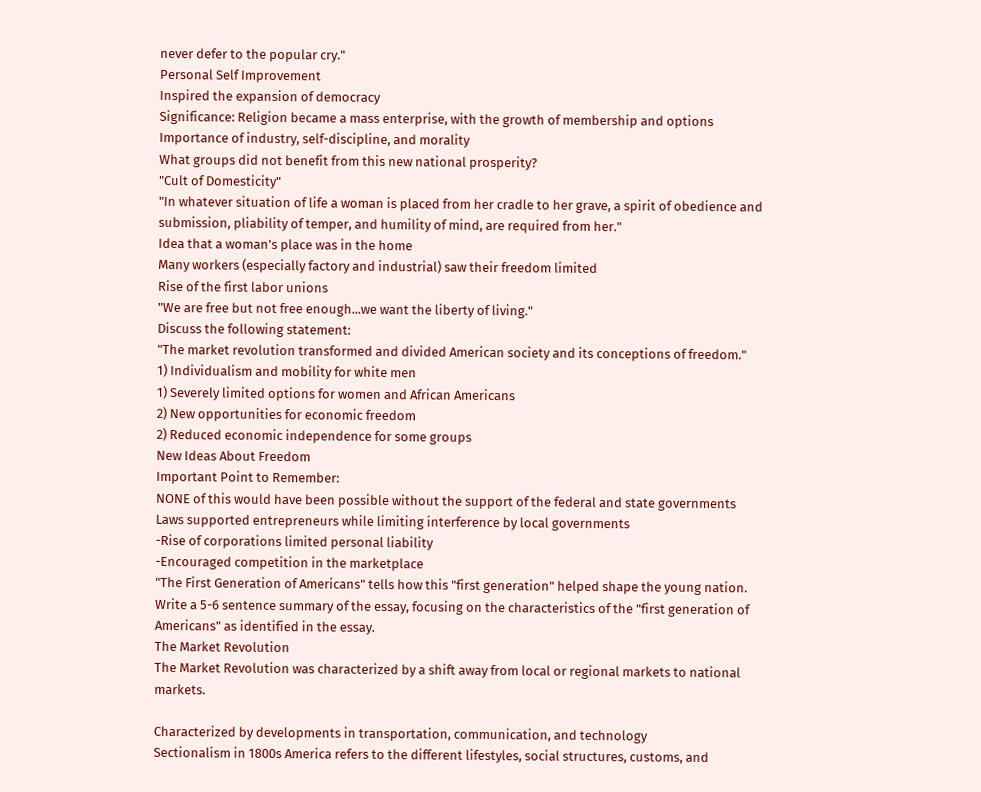never defer to the popular cry."
Personal Self Improvement
Inspired the expansion of democracy
Significance: Religion became a mass enterprise, with the growth of membership and options
Importance of industry, self-discipline, and morality
What groups did not benefit from this new national prosperity?
"Cult of Domesticity"
"In whatever situation of life a woman is placed from her cradle to her grave, a spirit of obedience and submission, pliability of temper, and humility of mind, are required from her."
Idea that a woman's place was in the home
Many workers (especially factory and industrial) saw their freedom limited
Rise of the first labor unions
"We are free but not free enough...we want the liberty of living."
Discuss the following statement:
"The market revolution transformed and divided American society and its conceptions of freedom."
1) Individualism and mobility for white men
1) Severely limited options for women and African Americans
2) New opportunities for economic freedom
2) Reduced economic independence for some groups
New Ideas About Freedom
Important Point to Remember:
NONE of this would have been possible without the support of the federal and state governments
Laws supported entrepreneurs while limiting interference by local governments
-Rise of corporations limited personal liability
-Encouraged competition in the marketplace
"The First Generation of Americans" tells how this "first generation" helped shape the young nation.
Write a 5-6 sentence summary of the essay, focusing on the characteristics of the "first generation of Americans" as identified in the essay.
The Market Revolution
The Market Revolution was characterized by a shift away from local or regional markets to national markets.

Characterized by developments in transportation, communication, and technology
Sectionalism in 1800s America refers to the different lifestyles, social structures, customs, and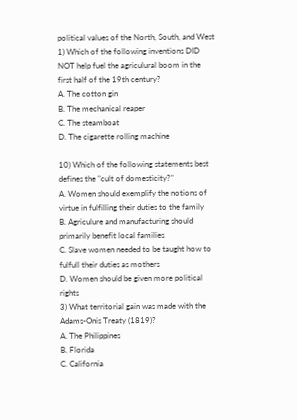political values of the North, South, and West
1) Which of the following inventions DID NOT help fuel the agriculural boom in the first half of the 19th century?
A. The cotton gin
B. The mechanical reaper
C. The steamboat
D. The cigarette rolling machine

10) Which of the following statements best defines the "cult of domesticity?"
A. Women should exemplify the notions of virtue in fulfilling their duties to the family
B. Agriculure and manufacturing should primarily benefit local families
C. Slave women needed to be taught how to fulfull their duties as mothers
D. Women should be given more political rights
3) What territorial gain was made with the Adams-Onis Treaty (1819)?
A. The Philippines
B. Florida
C. California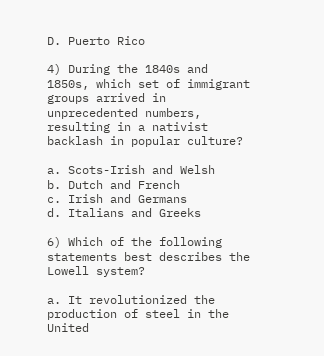D. Puerto Rico

4) During the 1840s and 1850s, which set of immigrant groups arrived in unprecedented numbers, resulting in a nativist backlash in popular culture?

a. Scots-Irish and Welsh
b. Dutch and French
c. Irish and Germans
d. Italians and Greeks

6) Which of the following statements best describes the Lowell system?

a. It revolutionized the production of steel in the United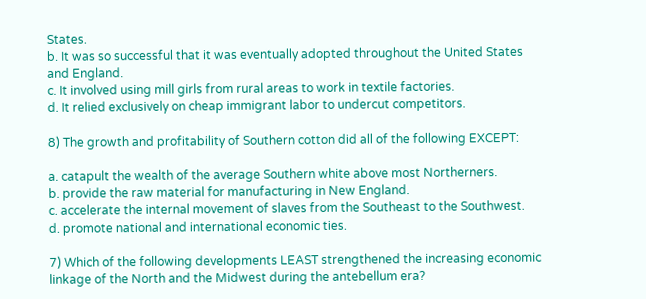States.
b. It was so successful that it was eventually adopted throughout the United States and England.
c. It involved using mill girls from rural areas to work in textile factories.
d. It relied exclusively on cheap immigrant labor to undercut competitors.

8) The growth and profitability of Southern cotton did all of the following EXCEPT:

a. catapult the wealth of the average Southern white above most Northerners.
b. provide the raw material for manufacturing in New England.
c. accelerate the internal movement of slaves from the Southeast to the Southwest.
d. promote national and international economic ties.

7) Which of the following developments LEAST strengthened the increasing economic linkage of the North and the Midwest during the antebellum era?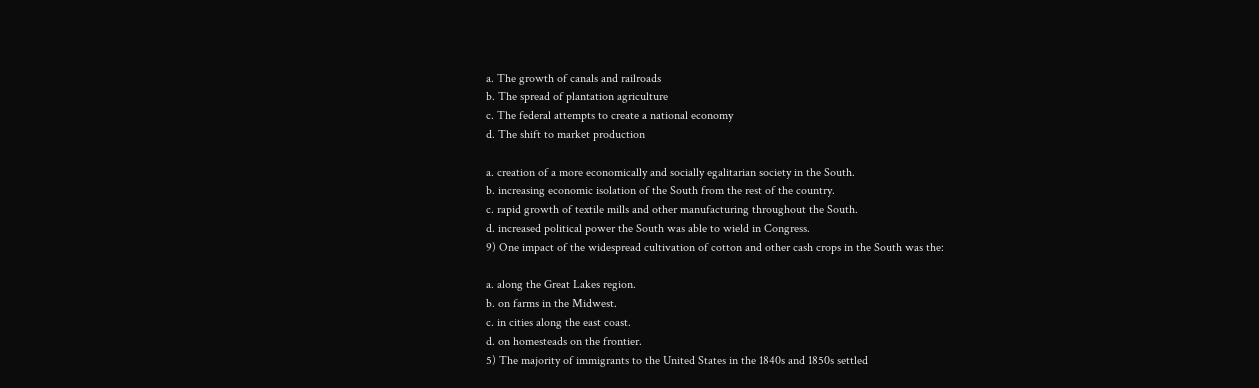a. The growth of canals and railroads
b. The spread of plantation agriculture
c. The federal attempts to create a national economy
d. The shift to market production

a. creation of a more economically and socially egalitarian society in the South.
b. increasing economic isolation of the South from the rest of the country.
c. rapid growth of textile mills and other manufacturing throughout the South.
d. increased political power the South was able to wield in Congress.
9) One impact of the widespread cultivation of cotton and other cash crops in the South was the:

a. along the Great Lakes region.
b. on farms in the Midwest.
c. in cities along the east coast.
d. on homesteads on the frontier.
5) The majority of immigrants to the United States in the 1840s and 1850s settled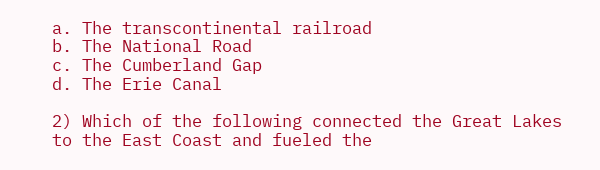a. The transcontinental railroad
b. The National Road
c. The Cumberland Gap
d. The Erie Canal

2) Which of the following connected the Great Lakes to the East Coast and fueled the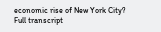economic rise of New York City?
Full transcript